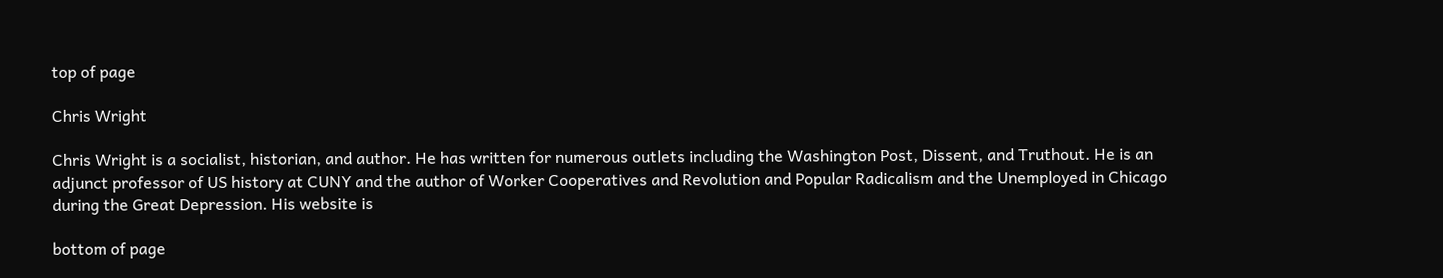top of page

Chris Wright

Chris Wright is a socialist, historian, and author. He has written for numerous outlets including the Washington Post, Dissent, and Truthout. He is an adjunct professor of US history at CUNY and the author of Worker Cooperatives and Revolution and Popular Radicalism and the Unemployed in Chicago during the Great Depression. His website is

bottom of page